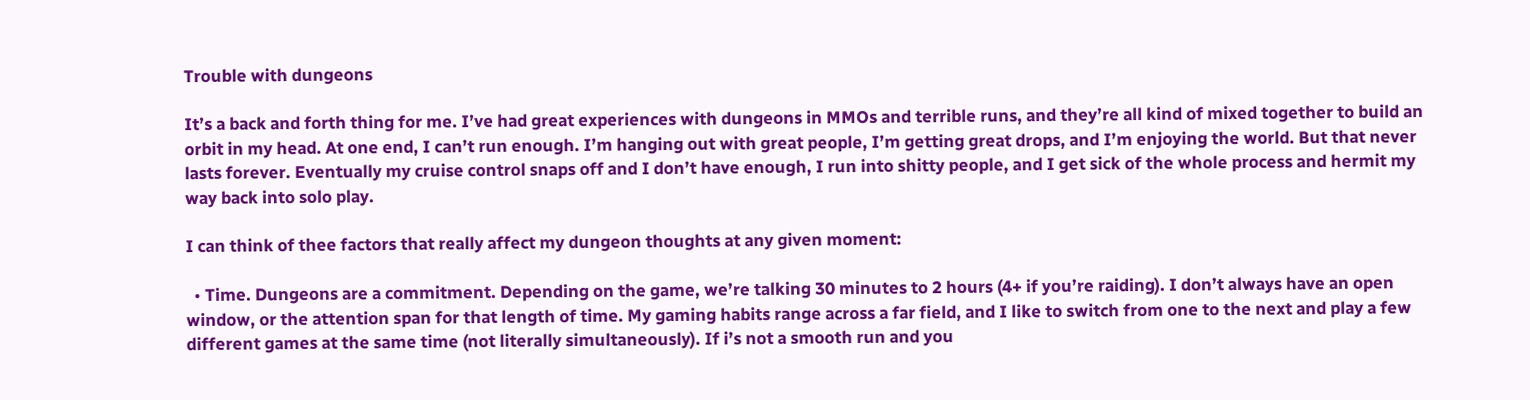Trouble with dungeons

It’s a back and forth thing for me. I’ve had great experiences with dungeons in MMOs and terrible runs, and they’re all kind of mixed together to build an orbit in my head. At one end, I can’t run enough. I’m hanging out with great people, I’m getting great drops, and I’m enjoying the world. But that never lasts forever. Eventually my cruise control snaps off and I don’t have enough, I run into shitty people, and I get sick of the whole process and hermit my way back into solo play.

I can think of thee factors that really affect my dungeon thoughts at any given moment:

  • Time. Dungeons are a commitment. Depending on the game, we’re talking 30 minutes to 2 hours (4+ if you’re raiding). I don’t always have an open window, or the attention span for that length of time. My gaming habits range across a far field, and I like to switch from one to the next and play a few different games at the same time (not literally simultaneously). If i’s not a smooth run and you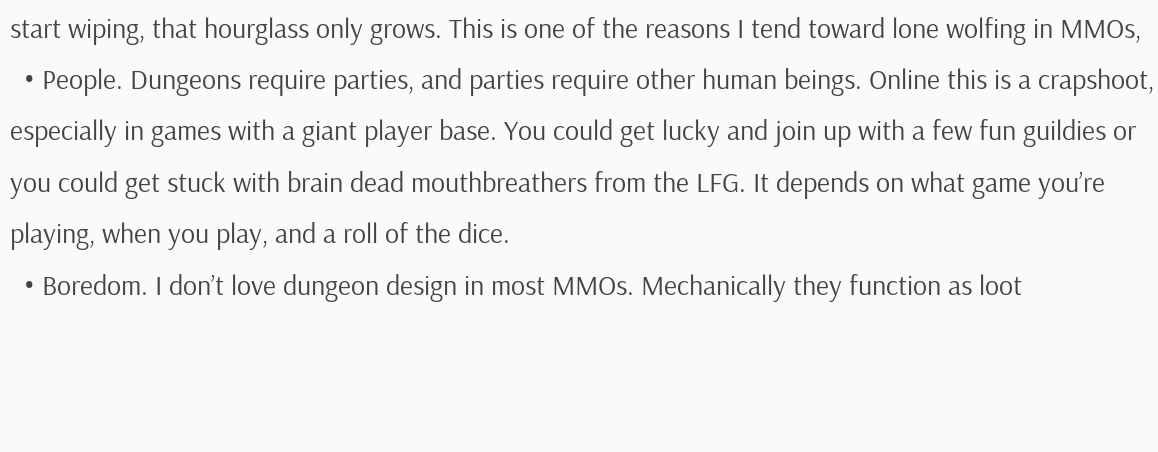start wiping, that hourglass only grows. This is one of the reasons I tend toward lone wolfing in MMOs,
  • People. Dungeons require parties, and parties require other human beings. Online this is a crapshoot, especially in games with a giant player base. You could get lucky and join up with a few fun guildies or you could get stuck with brain dead mouthbreathers from the LFG. It depends on what game you’re playing, when you play, and a roll of the dice.
  • Boredom. I don’t love dungeon design in most MMOs. Mechanically they function as loot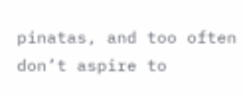pinatas, and too often don’t aspire to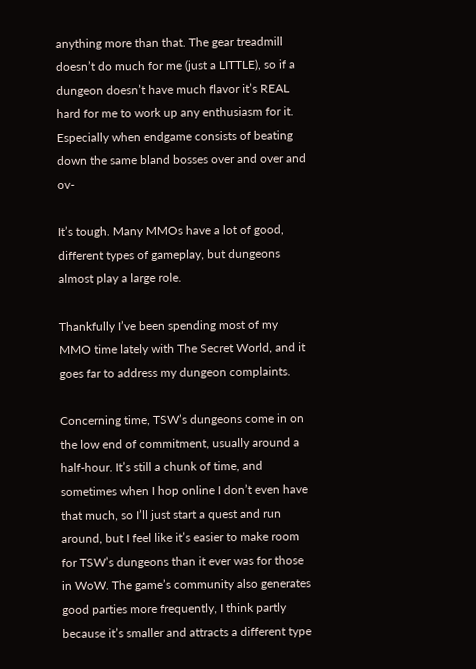anything more than that. The gear treadmill doesn’t do much for me (just a LITTLE), so if a dungeon doesn’t have much flavor it’s REAL hard for me to work up any enthusiasm for it. Especially when endgame consists of beating down the same bland bosses over and over and ov-

It’s tough. Many MMOs have a lot of good, different types of gameplay, but dungeons almost play a large role.

Thankfully I’ve been spending most of my MMO time lately with The Secret World, and it goes far to address my dungeon complaints.

Concerning time, TSW’s dungeons come in on the low end of commitment, usually around a half-hour. It’s still a chunk of time, and sometimes when I hop online I don’t even have that much, so I’ll just start a quest and run around, but I feel like it’s easier to make room for TSW’s dungeons than it ever was for those in WoW. The game’s community also generates good parties more frequently, I think partly because it’s smaller and attracts a different type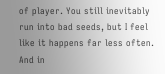of player. You still inevitably run into bad seeds, but I feel like it happens far less often. And in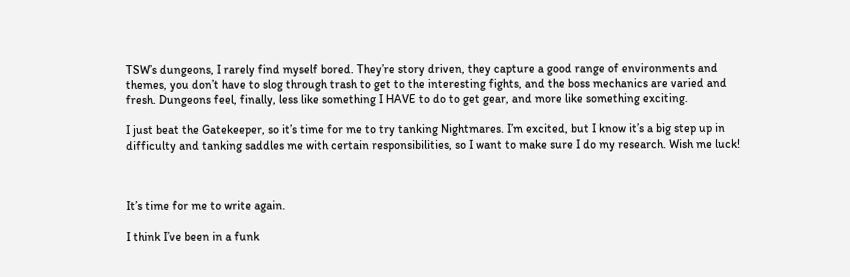TSW’s dungeons, I rarely find myself bored. They’re story driven, they capture a good range of environments and themes, you don’t have to slog through trash to get to the interesting fights, and the boss mechanics are varied and fresh. Dungeons feel, finally, less like something I HAVE to do to get gear, and more like something exciting.

I just beat the Gatekeeper, so it’s time for me to try tanking Nightmares. I’m excited, but I know it’s a big step up in difficulty and tanking saddles me with certain responsibilities, so I want to make sure I do my research. Wish me luck!



It’s time for me to write again.

I think I’ve been in a funk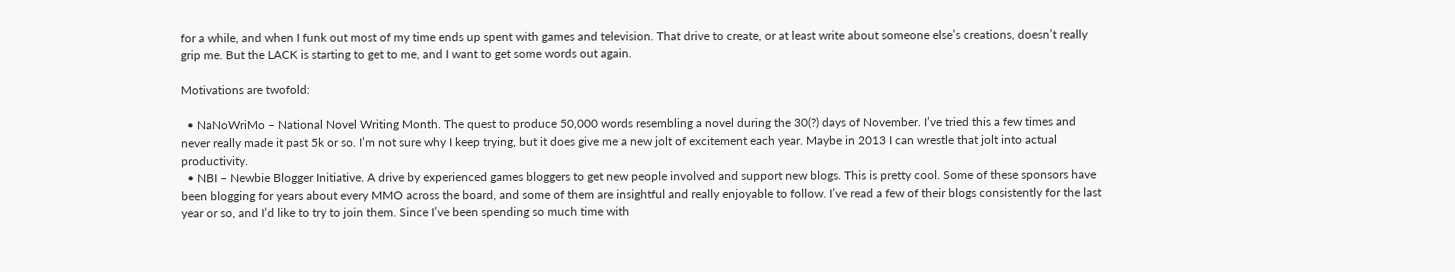for a while, and when I funk out most of my time ends up spent with games and television. That drive to create, or at least write about someone else’s creations, doesn’t really grip me. But the LACK is starting to get to me, and I want to get some words out again.

Motivations are twofold:

  • NaNoWriMo – National Novel Writing Month. The quest to produce 50,000 words resembling a novel during the 30(?) days of November. I’ve tried this a few times and never really made it past 5k or so. I’m not sure why I keep trying, but it does give me a new jolt of excitement each year. Maybe in 2013 I can wrestle that jolt into actual productivity.
  • NBI – Newbie Blogger Initiative. A drive by experienced games bloggers to get new people involved and support new blogs. This is pretty cool. Some of these sponsors have been blogging for years about every MMO across the board, and some of them are insightful and really enjoyable to follow. I’ve read a few of their blogs consistently for the last year or so, and I’d like to try to join them. Since I’ve been spending so much time with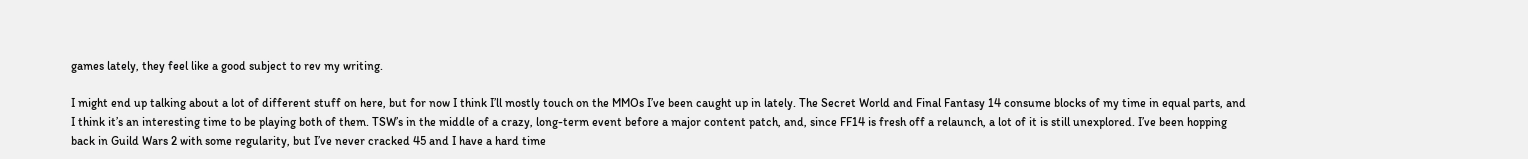games lately, they feel like a good subject to rev my writing.

I might end up talking about a lot of different stuff on here, but for now I think I’ll mostly touch on the MMOs I’ve been caught up in lately. The Secret World and Final Fantasy 14 consume blocks of my time in equal parts, and I think it’s an interesting time to be playing both of them. TSW’s in the middle of a crazy, long-term event before a major content patch, and, since FF14 is fresh off a relaunch, a lot of it is still unexplored. I’ve been hopping back in Guild Wars 2 with some regularity, but I’ve never cracked 45 and I have a hard time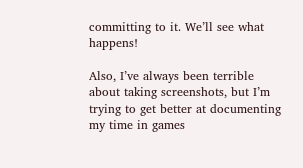committing to it. We’ll see what happens!

Also, I’ve always been terrible about taking screenshots, but I’m trying to get better at documenting my time in games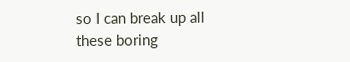so I can break up all these boring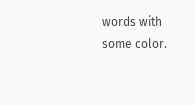words with some color.